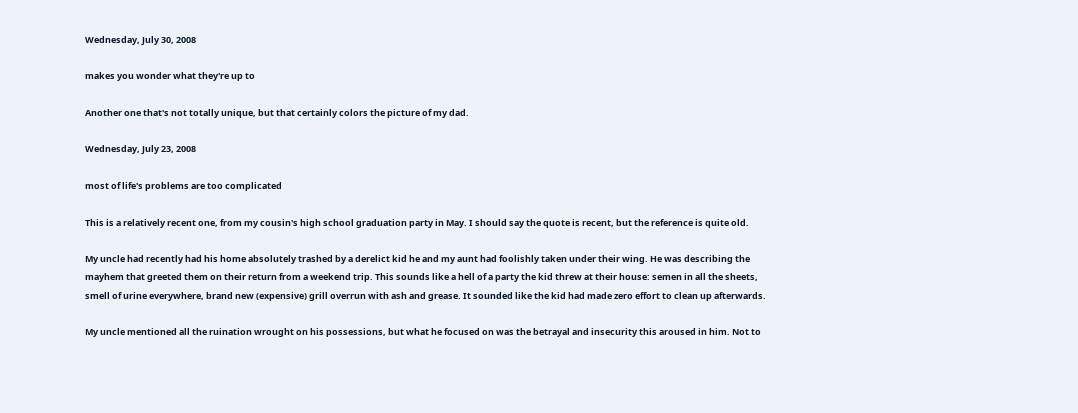Wednesday, July 30, 2008

makes you wonder what they're up to

Another one that's not totally unique, but that certainly colors the picture of my dad.

Wednesday, July 23, 2008

most of life's problems are too complicated

This is a relatively recent one, from my cousin's high school graduation party in May. I should say the quote is recent, but the reference is quite old.

My uncle had recently had his home absolutely trashed by a derelict kid he and my aunt had foolishly taken under their wing. He was describing the mayhem that greeted them on their return from a weekend trip. This sounds like a hell of a party the kid threw at their house: semen in all the sheets, smell of urine everywhere, brand new (expensive) grill overrun with ash and grease. It sounded like the kid had made zero effort to clean up afterwards.

My uncle mentioned all the ruination wrought on his possessions, but what he focused on was the betrayal and insecurity this aroused in him. Not to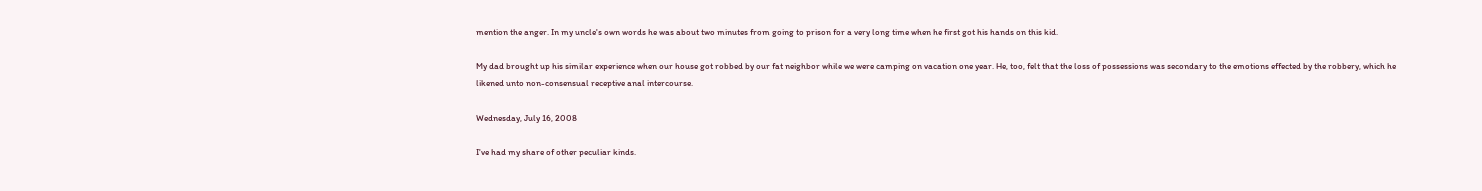mention the anger. In my uncle's own words he was about two minutes from going to prison for a very long time when he first got his hands on this kid.

My dad brought up his similar experience when our house got robbed by our fat neighbor while we were camping on vacation one year. He, too, felt that the loss of possessions was secondary to the emotions effected by the robbery, which he likened unto non-consensual receptive anal intercourse.

Wednesday, July 16, 2008

I've had my share of other peculiar kinds.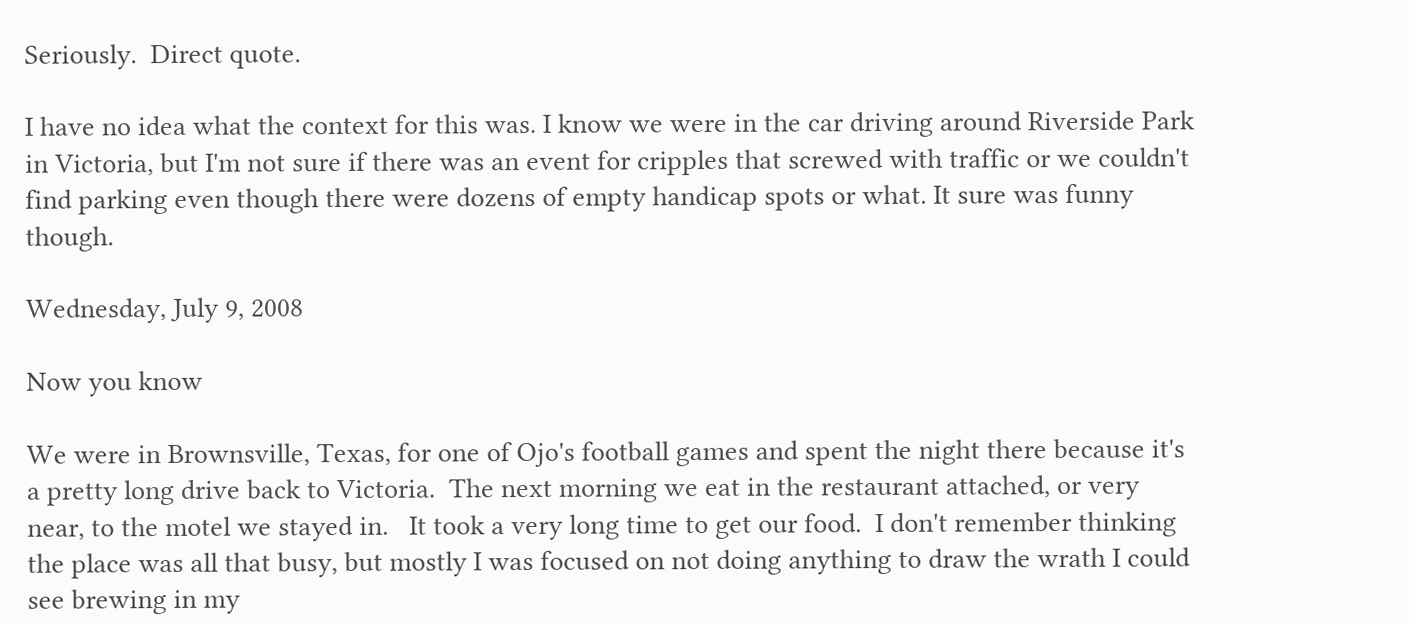Seriously.  Direct quote.

I have no idea what the context for this was. I know we were in the car driving around Riverside Park in Victoria, but I'm not sure if there was an event for cripples that screwed with traffic or we couldn't find parking even though there were dozens of empty handicap spots or what. It sure was funny though.

Wednesday, July 9, 2008

Now you know

We were in Brownsville, Texas, for one of Ojo's football games and spent the night there because it's a pretty long drive back to Victoria.  The next morning we eat in the restaurant attached, or very near, to the motel we stayed in.   It took a very long time to get our food.  I don't remember thinking the place was all that busy, but mostly I was focused on not doing anything to draw the wrath I could see brewing in my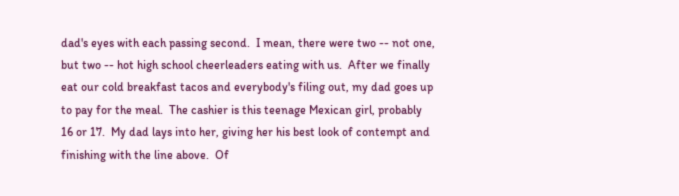dad's eyes with each passing second.  I mean, there were two -- not one, but two -- hot high school cheerleaders eating with us.  After we finally eat our cold breakfast tacos and everybody's filing out, my dad goes up to pay for the meal.  The cashier is this teenage Mexican girl, probably 16 or 17.  My dad lays into her, giving her his best look of contempt and finishing with the line above.  Of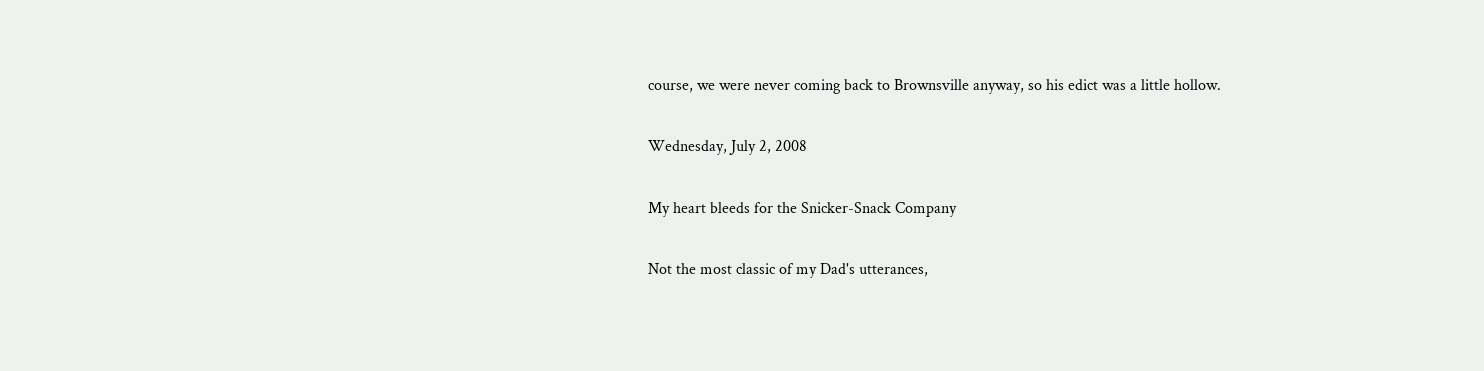course, we were never coming back to Brownsville anyway, so his edict was a little hollow.

Wednesday, July 2, 2008

My heart bleeds for the Snicker-Snack Company

Not the most classic of my Dad's utterances,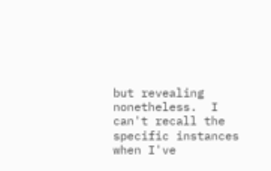but revealing nonetheless.  I can't recall the specific instances when I've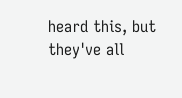heard this, but they've all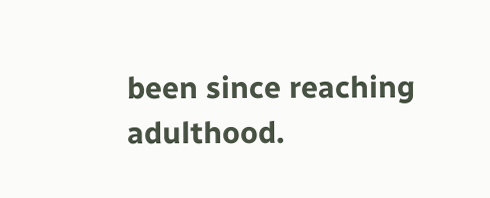been since reaching adulthood.